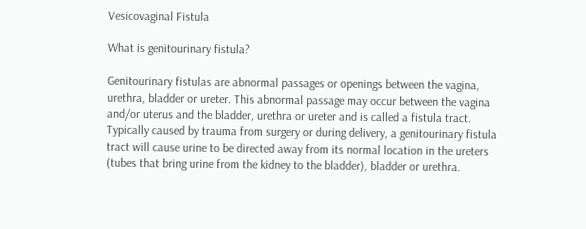Vesicovaginal Fistula

What is genitourinary fistula?

Genitourinary fistulas are abnormal passages or openings between the vagina, urethra, bladder or ureter. This abnormal passage may occur between the vagina and/or uterus and the bladder, urethra or ureter and is called a fistula tract. Typically caused by trauma from surgery or during delivery, a genitourinary fistula tract will cause urine to be directed away from its normal location in the ureters (tubes that bring urine from the kidney to the bladder), bladder or urethra.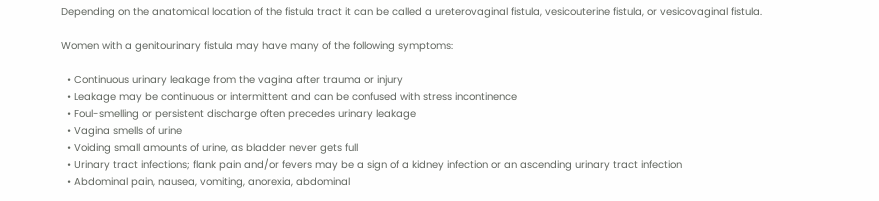Depending on the anatomical location of the fistula tract it can be called a ureterovaginal fistula, vesicouterine fistula, or vesicovaginal fistula.

Women with a genitourinary fistula may have many of the following symptoms:

  • Continuous urinary leakage from the vagina after trauma or injury
  • Leakage may be continuous or intermittent and can be confused with stress incontinence
  • Foul-smelling or persistent discharge often precedes urinary leakage
  • Vagina smells of urine
  • Voiding small amounts of urine, as bladder never gets full
  • Urinary tract infections; flank pain and/or fevers may be a sign of a kidney infection or an ascending urinary tract infection
  • Abdominal pain, nausea, vomiting, anorexia, abdominal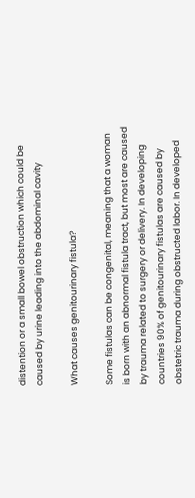distention or a small bowel obstruction which could be caused by urine leading into the abdominal cavity

What causes genitourinary fistula?

Some fistulas can be congenital, meaning that a woman is born with an abnormal fistula tract, but most are caused by trauma related to surgery or delivery. In developing countries 90% of genitourinary fistulas are caused by obstetric trauma during obstructed labor. In developed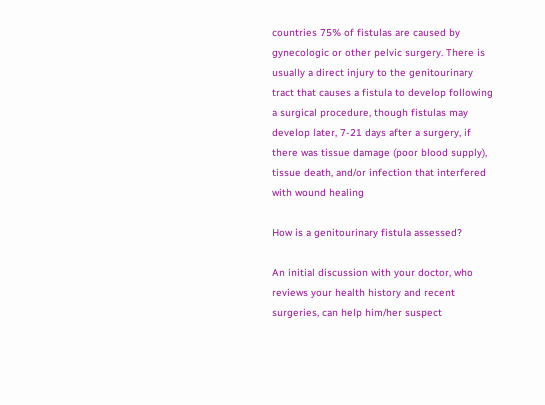countries 75% of fistulas are caused by gynecologic or other pelvic surgery. There is usually a direct injury to the genitourinary tract that causes a fistula to develop following a surgical procedure, though fistulas may develop later, 7-21 days after a surgery, if there was tissue damage (poor blood supply), tissue death, and/or infection that interfered with wound healing

How is a genitourinary fistula assessed?

An initial discussion with your doctor, who reviews your health history and recent surgeries, can help him/her suspect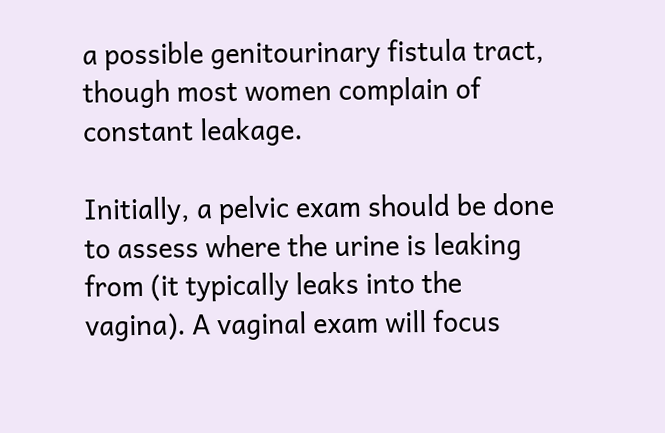a possible genitourinary fistula tract, though most women complain of constant leakage.

Initially, a pelvic exam should be done to assess where the urine is leaking from (it typically leaks into the vagina). A vaginal exam will focus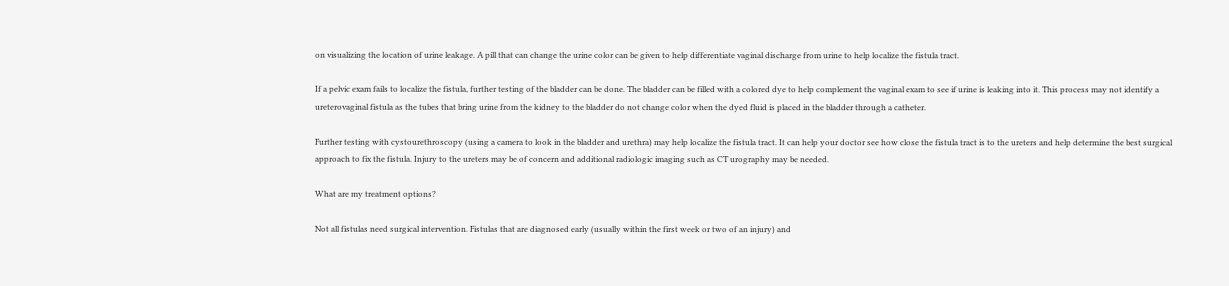on visualizing the location of urine leakage. A pill that can change the urine color can be given to help differentiate vaginal discharge from urine to help localize the fistula tract.

If a pelvic exam fails to localize the fistula, further testing of the bladder can be done. The bladder can be filled with a colored dye to help complement the vaginal exam to see if urine is leaking into it. This process may not identify a ureterovaginal fistula as the tubes that bring urine from the kidney to the bladder do not change color when the dyed fluid is placed in the bladder through a catheter.

Further testing with cystourethroscopy (using a camera to look in the bladder and urethra) may help localize the fistula tract. It can help your doctor see how close the fistula tract is to the ureters and help determine the best surgical approach to fix the fistula. Injury to the ureters may be of concern and additional radiologic imaging such as CT urography may be needed.

What are my treatment options?

Not all fistulas need surgical intervention. Fistulas that are diagnosed early (usually within the first week or two of an injury) and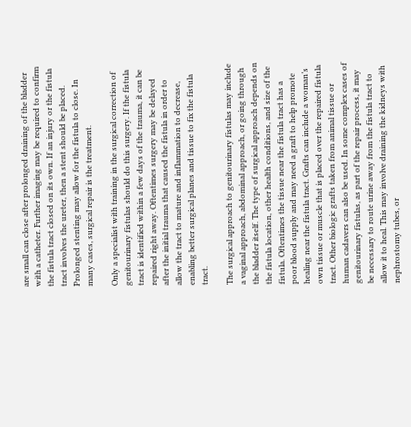are small can close after prolonged draining of the bladder with a catheter. Further imaging may be required to confirm the fistula tract closed on its own. If an injury or the fistula tract involves the ureter, then a stent should be placed. Prolonged stenting may allow for the fistula to close. In many cases, surgical repair is the treatment.

Only a specialist with training in the surgical correction of genitourinary fistulas should do this surgery. If the fistula tract is identified within a few days of the trauma, it can be repaired right away. Oftentimes surgery may be delayed after the initial trauma that caused the fistula in order to allow the tract to mature and inflammation to decrease, enabling better surgical planes and tissue to fix the fistula tract.

The surgical approach to genitourinary fistulas may include a vaginal approach, abdominal approach, or going through the bladder itself. The type of surgical approach depends on the fistula location, other health conditions, and size of the fistula. Oftentimes the tissue near the fistula tract has a poor blood supply and may need a graft to help promote healing near the fistula tract. Grafts can include a woman’s own tissue or muscle that is placed over the repaired fistula tract. Other biologic grafts taken from animal tissue or human cadavers can also be used. In some complex cases of genitourinary fistulas, as part of the repair process, it may be necessary to route urine away from the fistula tract to allow it to heal. This may involve draining the kidneys with nephrostomy tubes, or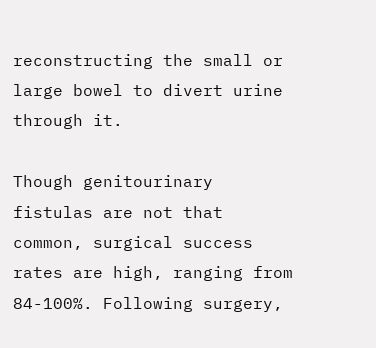reconstructing the small or large bowel to divert urine through it.

Though genitourinary fistulas are not that common, surgical success rates are high, ranging from 84-100%. Following surgery,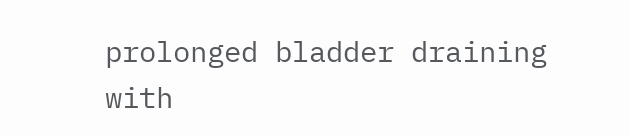prolonged bladder draining with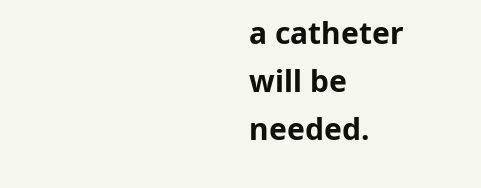a catheter will be needed.